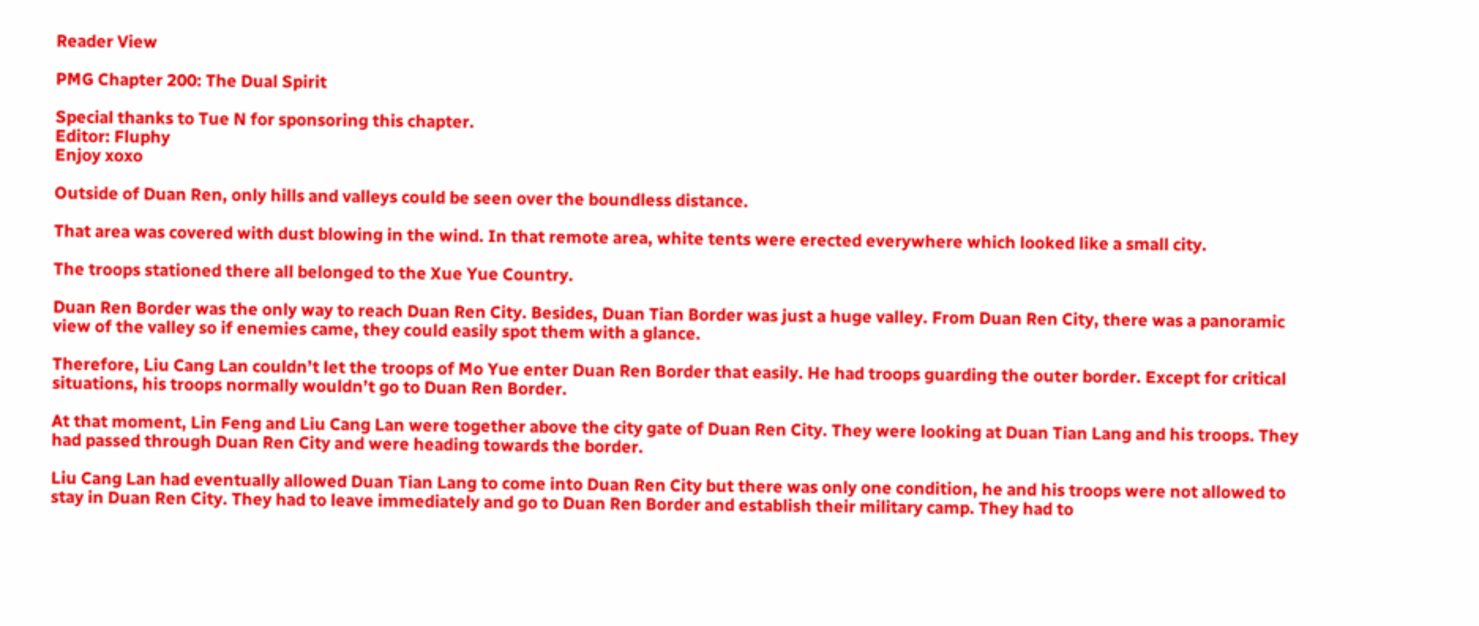Reader View

PMG Chapter 200: The Dual Spirit

Special thanks to Tue N for sponsoring this chapter.
Editor: Fluphy
Enjoy xoxo

Outside of Duan Ren, only hills and valleys could be seen over the boundless distance.

That area was covered with dust blowing in the wind. In that remote area, white tents were erected everywhere which looked like a small city.

The troops stationed there all belonged to the Xue Yue Country.

Duan Ren Border was the only way to reach Duan Ren City. Besides, Duan Tian Border was just a huge valley. From Duan Ren City, there was a panoramic view of the valley so if enemies came, they could easily spot them with a glance.

Therefore, Liu Cang Lan couldn’t let the troops of Mo Yue enter Duan Ren Border that easily. He had troops guarding the outer border. Except for critical situations, his troops normally wouldn’t go to Duan Ren Border.

At that moment, Lin Feng and Liu Cang Lan were together above the city gate of Duan Ren City. They were looking at Duan Tian Lang and his troops. They had passed through Duan Ren City and were heading towards the border.

Liu Cang Lan had eventually allowed Duan Tian Lang to come into Duan Ren City but there was only one condition, he and his troops were not allowed to stay in Duan Ren City. They had to leave immediately and go to Duan Ren Border and establish their military camp. They had to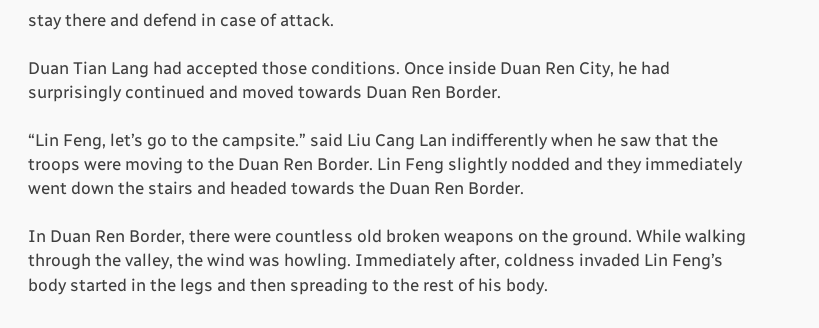stay there and defend in case of attack.

Duan Tian Lang had accepted those conditions. Once inside Duan Ren City, he had surprisingly continued and moved towards Duan Ren Border.

“Lin Feng, let’s go to the campsite.” said Liu Cang Lan indifferently when he saw that the troops were moving to the Duan Ren Border. Lin Feng slightly nodded and they immediately went down the stairs and headed towards the Duan Ren Border.

In Duan Ren Border, there were countless old broken weapons on the ground. While walking through the valley, the wind was howling. Immediately after, coldness invaded Lin Feng’s body started in the legs and then spreading to the rest of his body.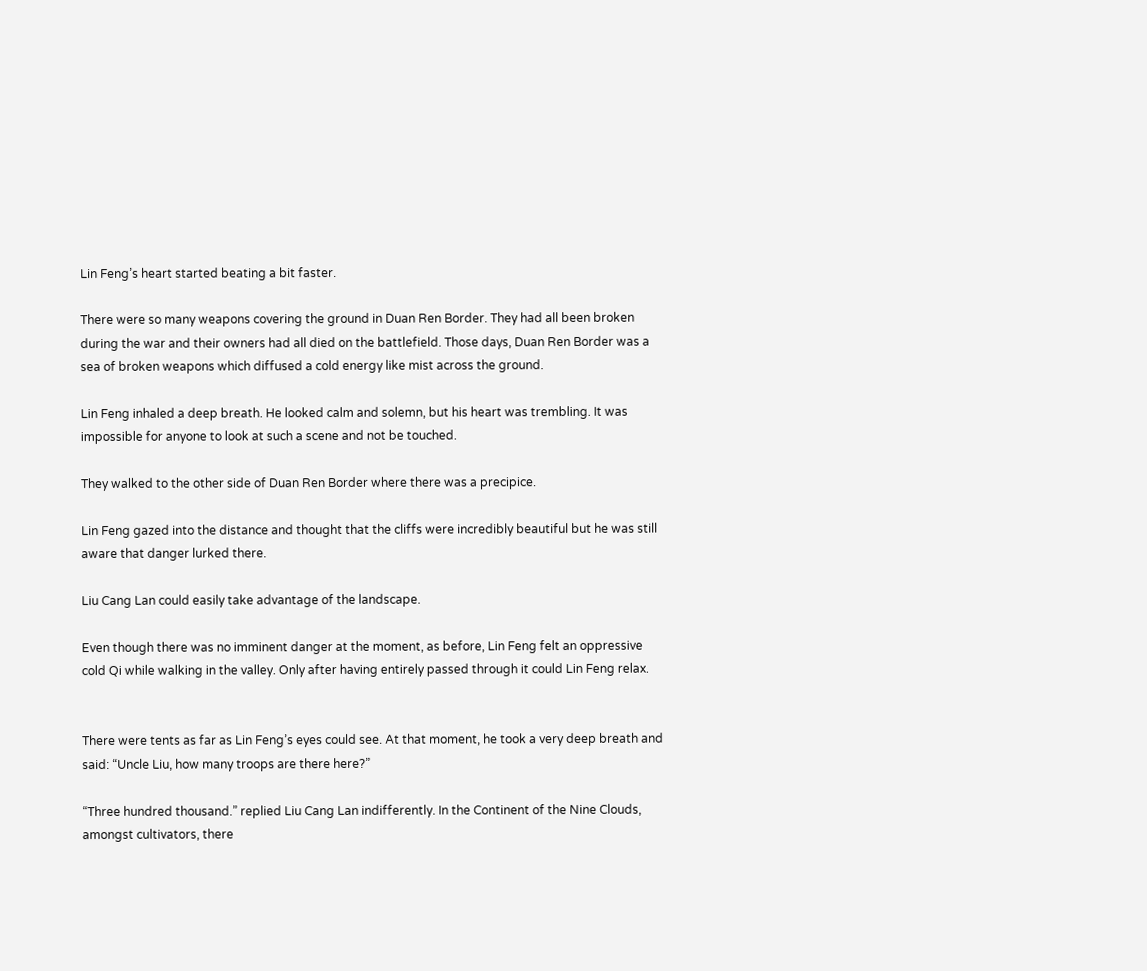Lin Feng’s heart started beating a bit faster.

There were so many weapons covering the ground in Duan Ren Border. They had all been broken during the war and their owners had all died on the battlefield. Those days, Duan Ren Border was a sea of broken weapons which diffused a cold energy like mist across the ground.

Lin Feng inhaled a deep breath. He looked calm and solemn, but his heart was trembling. It was impossible for anyone to look at such a scene and not be touched.

They walked to the other side of Duan Ren Border where there was a precipice.

Lin Feng gazed into the distance and thought that the cliffs were incredibly beautiful but he was still aware that danger lurked there.

Liu Cang Lan could easily take advantage of the landscape.

Even though there was no imminent danger at the moment, as before, Lin Feng felt an oppressive cold Qi while walking in the valley. Only after having entirely passed through it could Lin Feng relax.


There were tents as far as Lin Feng’s eyes could see. At that moment, he took a very deep breath and said: “Uncle Liu, how many troops are there here?”

“Three hundred thousand.” replied Liu Cang Lan indifferently. In the Continent of the Nine Clouds, amongst cultivators, there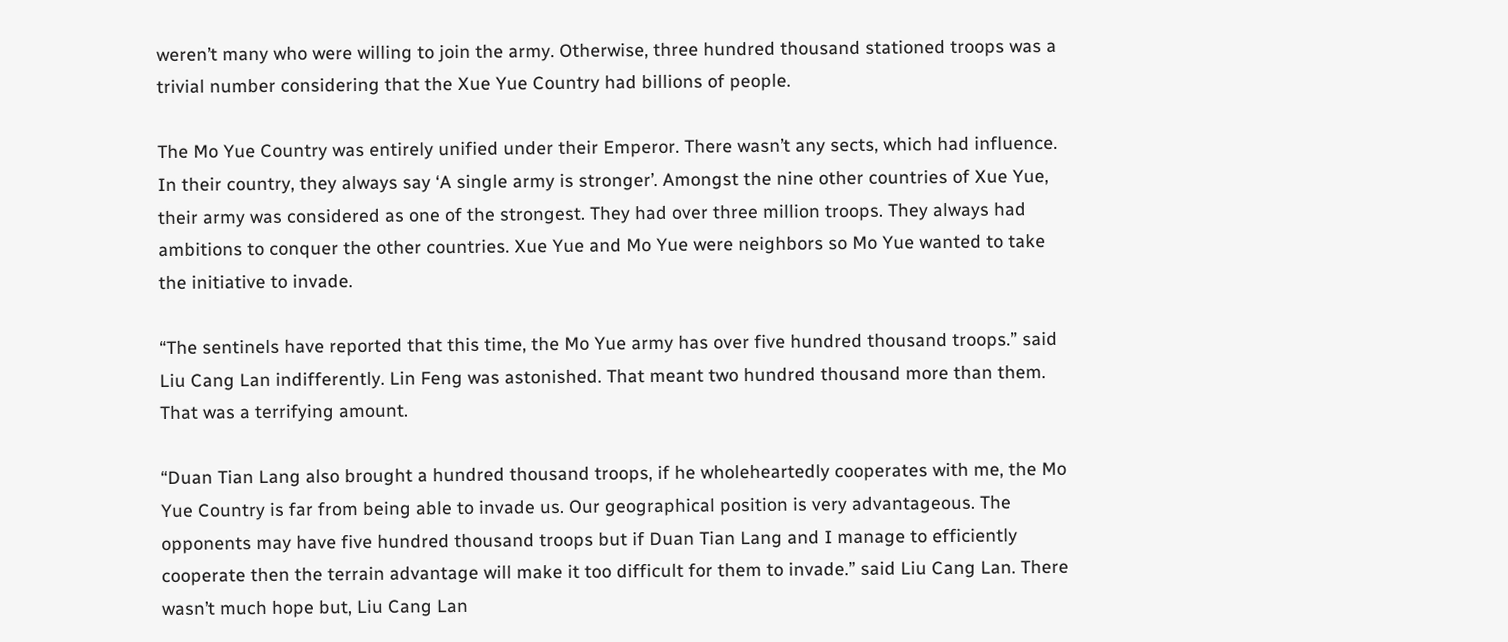weren’t many who were willing to join the army. Otherwise, three hundred thousand stationed troops was a trivial number considering that the Xue Yue Country had billions of people.

The Mo Yue Country was entirely unified under their Emperor. There wasn’t any sects, which had influence. In their country, they always say ‘A single army is stronger’. Amongst the nine other countries of Xue Yue, their army was considered as one of the strongest. They had over three million troops. They always had ambitions to conquer the other countries. Xue Yue and Mo Yue were neighbors so Mo Yue wanted to take the initiative to invade.

“The sentinels have reported that this time, the Mo Yue army has over five hundred thousand troops.” said Liu Cang Lan indifferently. Lin Feng was astonished. That meant two hundred thousand more than them. That was a terrifying amount.

“Duan Tian Lang also brought a hundred thousand troops, if he wholeheartedly cooperates with me, the Mo Yue Country is far from being able to invade us. Our geographical position is very advantageous. The opponents may have five hundred thousand troops but if Duan Tian Lang and I manage to efficiently cooperate then the terrain advantage will make it too difficult for them to invade.” said Liu Cang Lan. There wasn’t much hope but, Liu Cang Lan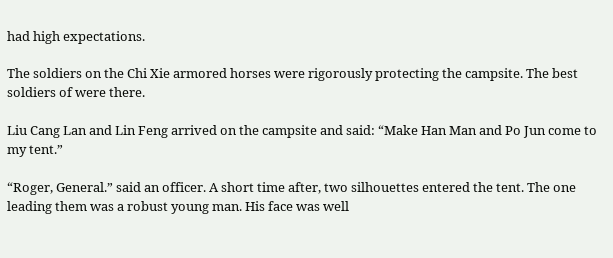had high expectations.

The soldiers on the Chi Xie armored horses were rigorously protecting the campsite. The best soldiers of were there.

Liu Cang Lan and Lin Feng arrived on the campsite and said: “Make Han Man and Po Jun come to my tent.”

“Roger, General.” said an officer. A short time after, two silhouettes entered the tent. The one leading them was a robust young man. His face was well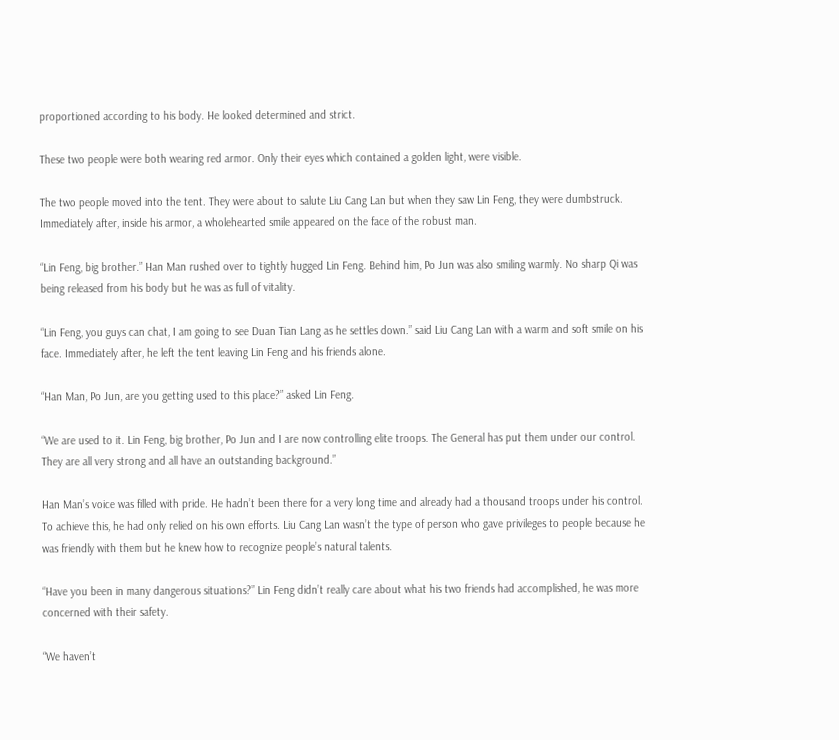proportioned according to his body. He looked determined and strict.

These two people were both wearing red armor. Only their eyes which contained a golden light, were visible.

The two people moved into the tent. They were about to salute Liu Cang Lan but when they saw Lin Feng, they were dumbstruck. Immediately after, inside his armor, a wholehearted smile appeared on the face of the robust man.

“Lin Feng, big brother.” Han Man rushed over to tightly hugged Lin Feng. Behind him, Po Jun was also smiling warmly. No sharp Qi was being released from his body but he was as full of vitality.

“Lin Feng, you guys can chat, I am going to see Duan Tian Lang as he settles down.” said Liu Cang Lan with a warm and soft smile on his face. Immediately after, he left the tent leaving Lin Feng and his friends alone.

“Han Man, Po Jun, are you getting used to this place?” asked Lin Feng.

“We are used to it. Lin Feng, big brother, Po Jun and I are now controlling elite troops. The General has put them under our control. They are all very strong and all have an outstanding background.”

Han Man’s voice was filled with pride. He hadn’t been there for a very long time and already had a thousand troops under his control. To achieve this, he had only relied on his own efforts. Liu Cang Lan wasn’t the type of person who gave privileges to people because he was friendly with them but he knew how to recognize people’s natural talents.

“Have you been in many dangerous situations?” Lin Feng didn’t really care about what his two friends had accomplished, he was more concerned with their safety.

“We haven’t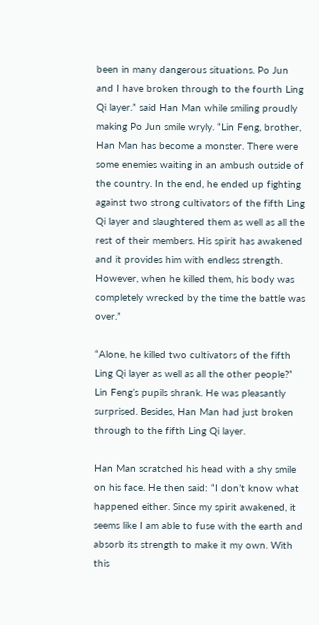been in many dangerous situations. Po Jun and I have broken through to the fourth Ling Qi layer.” said Han Man while smiling proudly making Po Jun smile wryly. “Lin Feng, brother, Han Man has become a monster. There were some enemies waiting in an ambush outside of the country. In the end, he ended up fighting against two strong cultivators of the fifth Ling Qi layer and slaughtered them as well as all the rest of their members. His spirit has awakened and it provides him with endless strength. However, when he killed them, his body was completely wrecked by the time the battle was over.”

“Alone, he killed two cultivators of the fifth Ling Qi layer as well as all the other people?” Lin Feng’s pupils shrank. He was pleasantly surprised. Besides, Han Man had just broken through to the fifth Ling Qi layer.

Han Man scratched his head with a shy smile on his face. He then said: “I don’t know what happened either. Since my spirit awakened, it seems like I am able to fuse with the earth and absorb its strength to make it my own. With this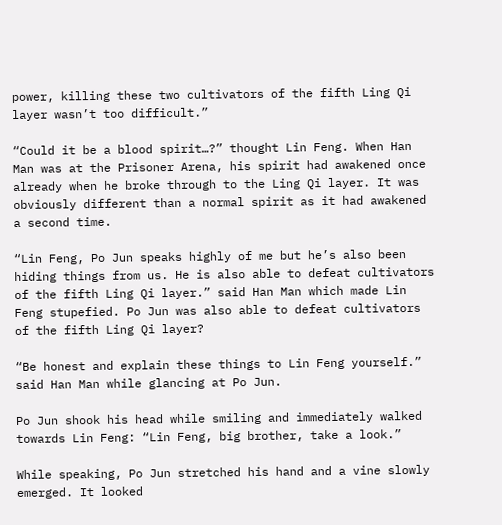power, killing these two cultivators of the fifth Ling Qi layer wasn’t too difficult.”

“Could it be a blood spirit…?” thought Lin Feng. When Han Man was at the Prisoner Arena, his spirit had awakened once already when he broke through to the Ling Qi layer. It was obviously different than a normal spirit as it had awakened a second time.

“Lin Feng, Po Jun speaks highly of me but he’s also been hiding things from us. He is also able to defeat cultivators of the fifth Ling Qi layer.” said Han Man which made Lin Feng stupefied. Po Jun was also able to defeat cultivators of the fifth Ling Qi layer?

“Be honest and explain these things to Lin Feng yourself.” said Han Man while glancing at Po Jun.

Po Jun shook his head while smiling and immediately walked towards Lin Feng: “Lin Feng, big brother, take a look.”

While speaking, Po Jun stretched his hand and a vine slowly emerged. It looked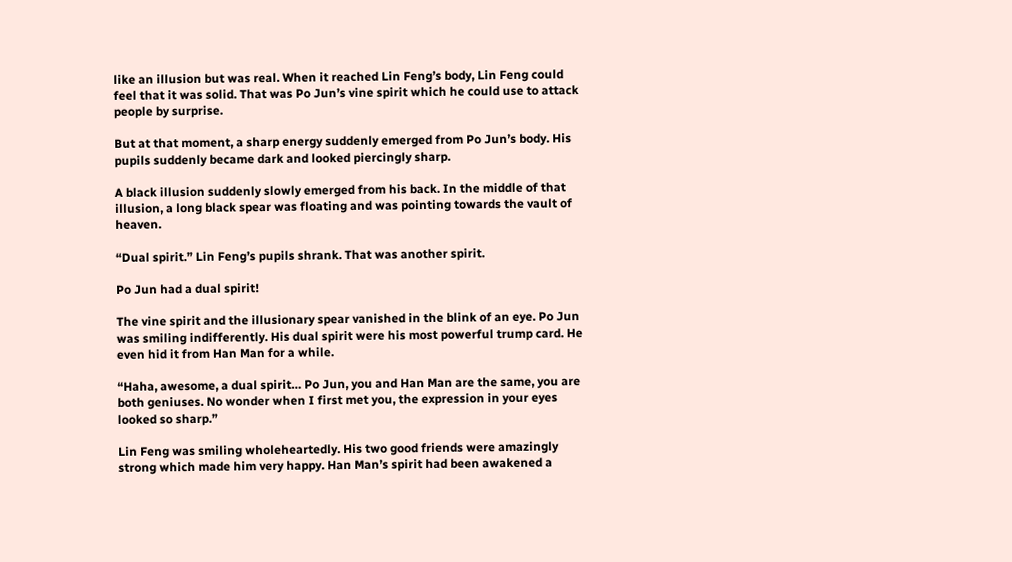like an illusion but was real. When it reached Lin Feng’s body, Lin Feng could feel that it was solid. That was Po Jun’s vine spirit which he could use to attack people by surprise.

But at that moment, a sharp energy suddenly emerged from Po Jun’s body. His pupils suddenly became dark and looked piercingly sharp.

A black illusion suddenly slowly emerged from his back. In the middle of that illusion, a long black spear was floating and was pointing towards the vault of heaven.

“Dual spirit.” Lin Feng’s pupils shrank. That was another spirit.

Po Jun had a dual spirit!

The vine spirit and the illusionary spear vanished in the blink of an eye. Po Jun was smiling indifferently. His dual spirit were his most powerful trump card. He even hid it from Han Man for a while.

“Haha, awesome, a dual spirit… Po Jun, you and Han Man are the same, you are both geniuses. No wonder when I first met you, the expression in your eyes looked so sharp.”

Lin Feng was smiling wholeheartedly. His two good friends were amazingly strong which made him very happy. Han Man’s spirit had been awakened a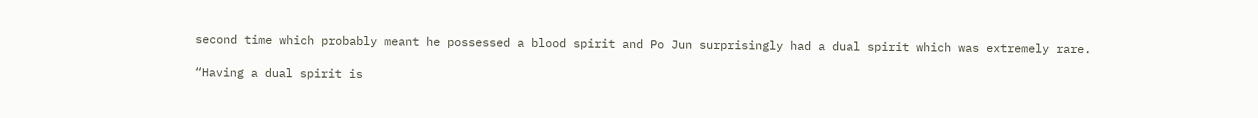second time which probably meant he possessed a blood spirit and Po Jun surprisingly had a dual spirit which was extremely rare.

“Having a dual spirit is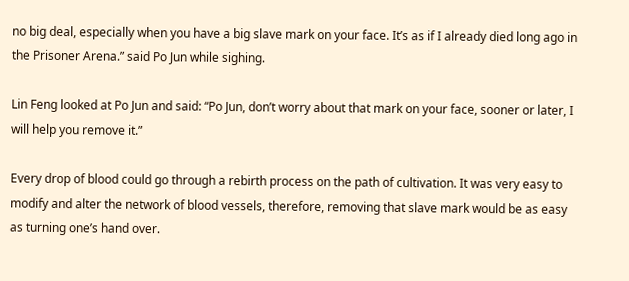no big deal, especially when you have a big slave mark on your face. It’s as if I already died long ago in the Prisoner Arena.” said Po Jun while sighing.

Lin Feng looked at Po Jun and said: “Po Jun, don’t worry about that mark on your face, sooner or later, I will help you remove it.”

Every drop of blood could go through a rebirth process on the path of cultivation. It was very easy to modify and alter the network of blood vessels, therefore, removing that slave mark would be as easy as turning one’s hand over.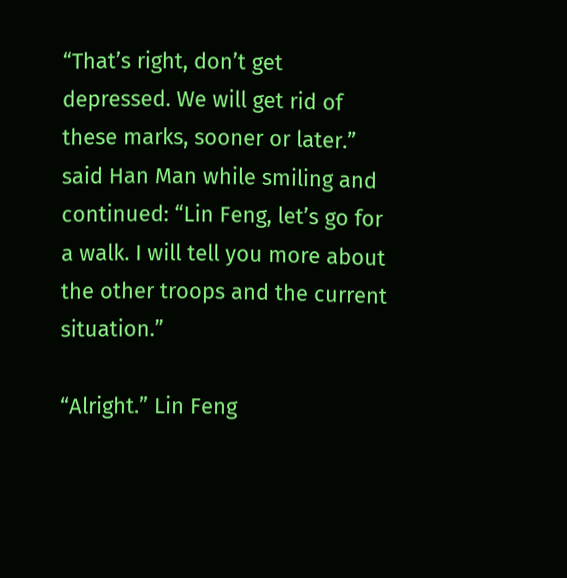“That’s right, don’t get depressed. We will get rid of these marks, sooner or later.” said Han Man while smiling and continued: “Lin Feng, let’s go for a walk. I will tell you more about the other troops and the current situation.”

“Alright.” Lin Feng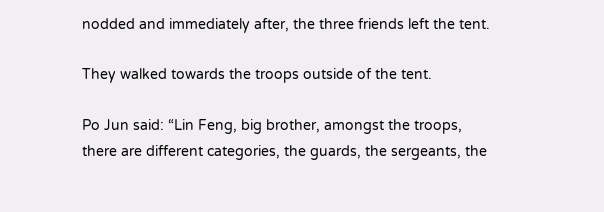nodded and immediately after, the three friends left the tent.

They walked towards the troops outside of the tent.

Po Jun said: “Lin Feng, big brother, amongst the troops, there are different categories, the guards, the sergeants, the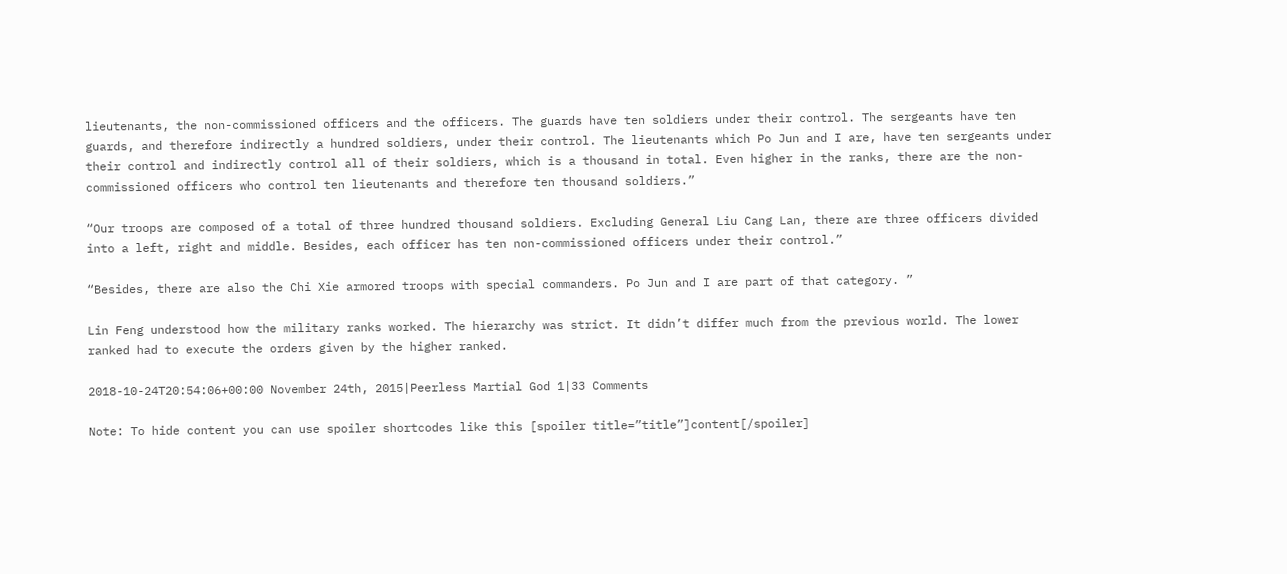lieutenants, the non-commissioned officers and the officers. The guards have ten soldiers under their control. The sergeants have ten guards, and therefore indirectly a hundred soldiers, under their control. The lieutenants which Po Jun and I are, have ten sergeants under their control and indirectly control all of their soldiers, which is a thousand in total. Even higher in the ranks, there are the non-commissioned officers who control ten lieutenants and therefore ten thousand soldiers.”

“Our troops are composed of a total of three hundred thousand soldiers. Excluding General Liu Cang Lan, there are three officers divided into a left, right and middle. Besides, each officer has ten non-commissioned officers under their control.”

“Besides, there are also the Chi Xie armored troops with special commanders. Po Jun and I are part of that category. ”

Lin Feng understood how the military ranks worked. The hierarchy was strict. It didn’t differ much from the previous world. The lower ranked had to execute the orders given by the higher ranked.

2018-10-24T20:54:06+00:00 November 24th, 2015|Peerless Martial God 1|33 Comments

Note: To hide content you can use spoiler shortcodes like this [spoiler title=”title”]content[/spoiler]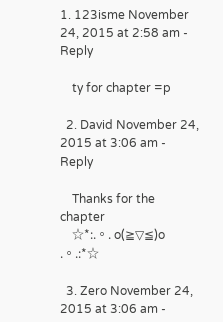1. 123isme November 24, 2015 at 2:58 am - Reply

    ty for chapter =p

  2. David November 24, 2015 at 3:06 am - Reply

    Thanks for the chapter
    ☆*:.。. o(≧▽≦)o .。.:*☆

  3. Zero November 24, 2015 at 3:06 am -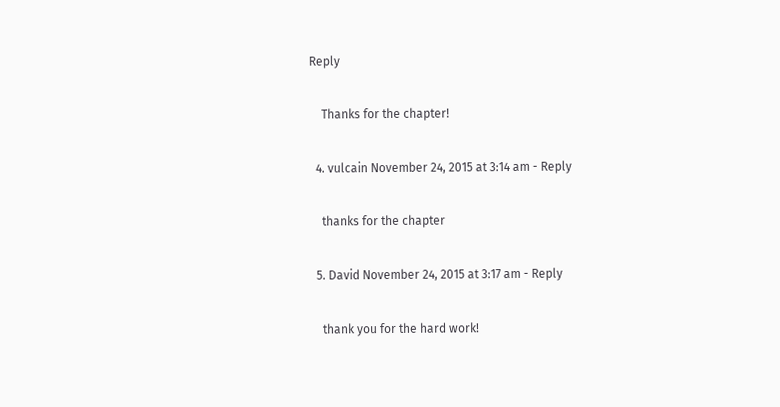Reply

    Thanks for the chapter!

  4. vulcain November 24, 2015 at 3:14 am - Reply

    thanks for the chapter

  5. David November 24, 2015 at 3:17 am - Reply

    thank you for the hard work!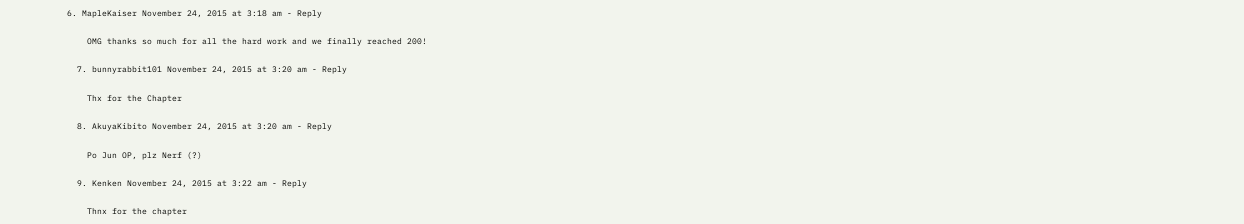6. MapleKaiser November 24, 2015 at 3:18 am - Reply

    OMG thanks so much for all the hard work and we finally reached 200!

  7. bunnyrabbit101 November 24, 2015 at 3:20 am - Reply

    Thx for the Chapter

  8. AkuyaKibito November 24, 2015 at 3:20 am - Reply

    Po Jun OP, plz Nerf (?)

  9. Kenken November 24, 2015 at 3:22 am - Reply

    Thnx for the chapter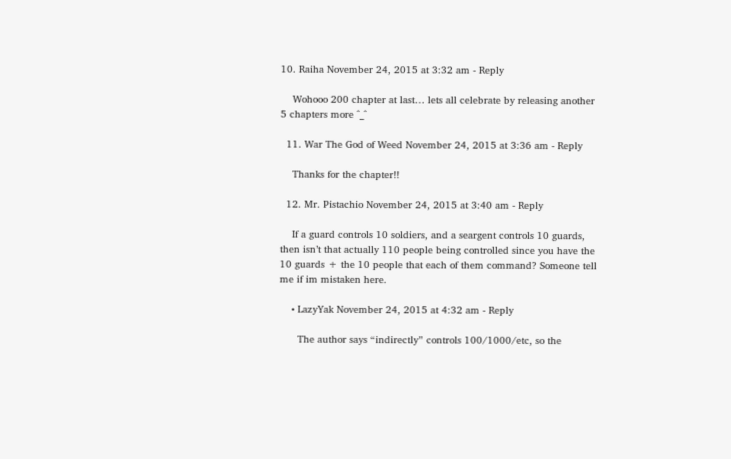10. Raiha November 24, 2015 at 3:32 am - Reply

    Wohooo 200 chapter at last… lets all celebrate by releasing another 5 chapters more ^_^

  11. War The God of Weed November 24, 2015 at 3:36 am - Reply

    Thanks for the chapter!!

  12. Mr. Pistachio November 24, 2015 at 3:40 am - Reply

    If a guard controls 10 soldiers, and a seargent controls 10 guards, then isn’t that actually 110 people being controlled since you have the 10 guards + the 10 people that each of them command? Someone tell me if im mistaken here.

    • LazyYak November 24, 2015 at 4:32 am - Reply

      The author says “indirectly” controls 100/1000/etc, so the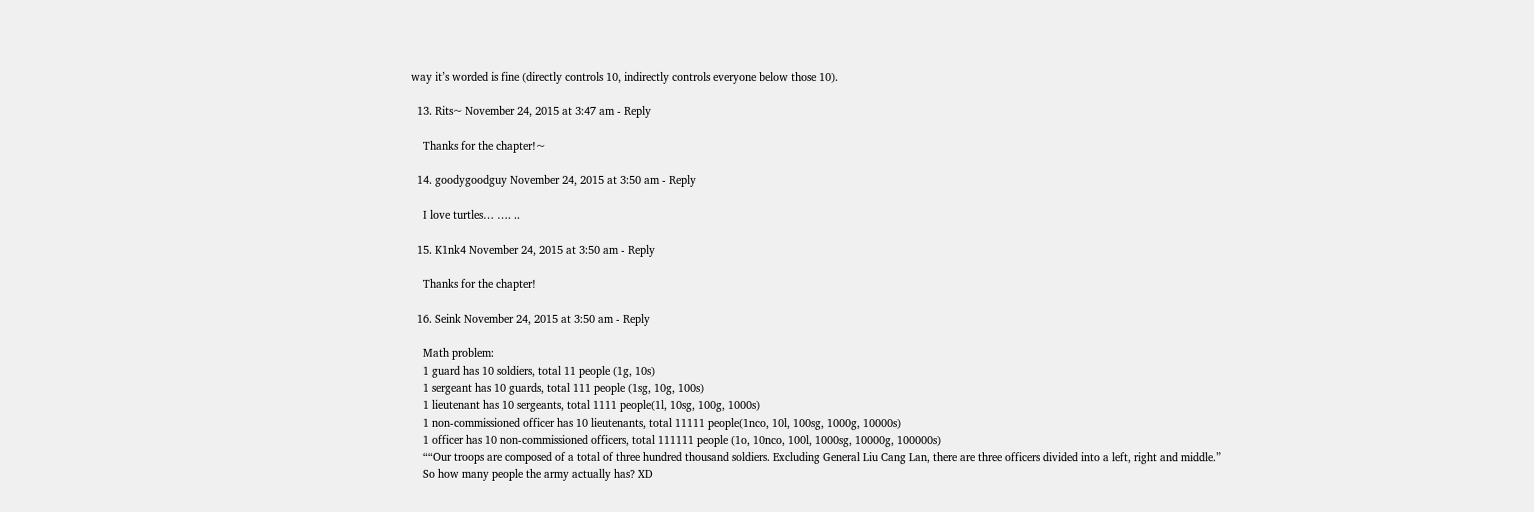way it’s worded is fine (directly controls 10, indirectly controls everyone below those 10).

  13. Rits~ November 24, 2015 at 3:47 am - Reply

    Thanks for the chapter!~

  14. goodygoodguy November 24, 2015 at 3:50 am - Reply

    I love turtles… …. ..

  15. K1nk4 November 24, 2015 at 3:50 am - Reply

    Thanks for the chapter!

  16. Seink November 24, 2015 at 3:50 am - Reply

    Math problem:
    1 guard has 10 soldiers, total 11 people (1g, 10s)
    1 sergeant has 10 guards, total 111 people (1sg, 10g, 100s)
    1 lieutenant has 10 sergeants, total 1111 people(1l, 10sg, 100g, 1000s)
    1 non-commissioned officer has 10 lieutenants, total 11111 people(1nco, 10l, 100sg, 1000g, 10000s)
    1 officer has 10 non-commissioned officers, total 111111 people (1o, 10nco, 100l, 1000sg, 10000g, 100000s)
    ““Our troops are composed of a total of three hundred thousand soldiers. Excluding General Liu Cang Lan, there are three officers divided into a left, right and middle.”
    So how many people the army actually has? XD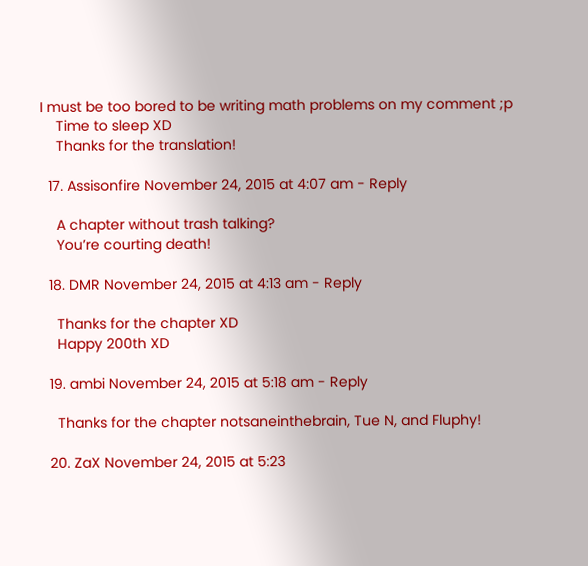I must be too bored to be writing math problems on my comment ;p
    Time to sleep XD
    Thanks for the translation!

  17. Assisonfire November 24, 2015 at 4:07 am - Reply

    A chapter without trash talking?
    You’re courting death!

  18. DMR November 24, 2015 at 4:13 am - Reply

    Thanks for the chapter XD
    Happy 200th XD

  19. ambi November 24, 2015 at 5:18 am - Reply

    Thanks for the chapter notsaneinthebrain, Tue N, and Fluphy!

  20. ZaX November 24, 2015 at 5:23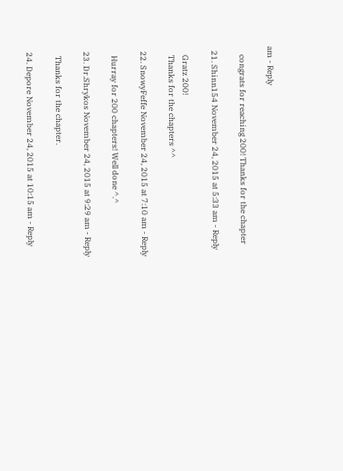am - Reply

    congrats for reaching 200! Thanks for the chapter

  21. Shinn154 November 24, 2015 at 5:33 am - Reply

    Gratz 200!
    Thanks for the chapters ^^

  22. SnowyFeffe November 24, 2015 at 7:10 am - Reply

    Hurray for 200 chapters! Well done ^.^

  23. Dr.Shrykos November 24, 2015 at 9:29 am - Reply

    Thanks for the chapter.

  24. Depore November 24, 2015 at 10:15 am - Reply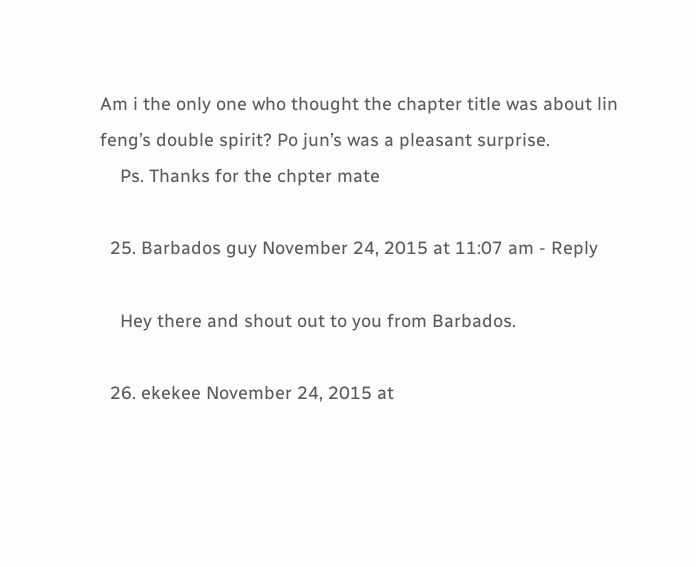Am i the only one who thought the chapter title was about lin feng’s double spirit? Po jun’s was a pleasant surprise.
    Ps. Thanks for the chpter mate

  25. Barbados guy November 24, 2015 at 11:07 am - Reply

    Hey there and shout out to you from Barbados.

  26. ekekee November 24, 2015 at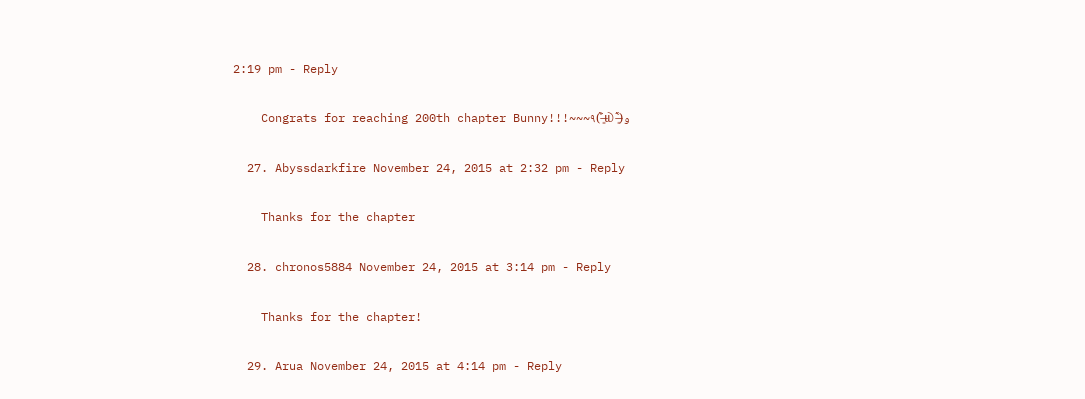2:19 pm - Reply

    Congrats for reaching 200th chapter Bunny!!!~~~٩(˃̶͈̀௰˂̶͈́)و

  27. Abyssdarkfire November 24, 2015 at 2:32 pm - Reply

    Thanks for the chapter

  28. chronos5884 November 24, 2015 at 3:14 pm - Reply

    Thanks for the chapter!

  29. Arua November 24, 2015 at 4:14 pm - Reply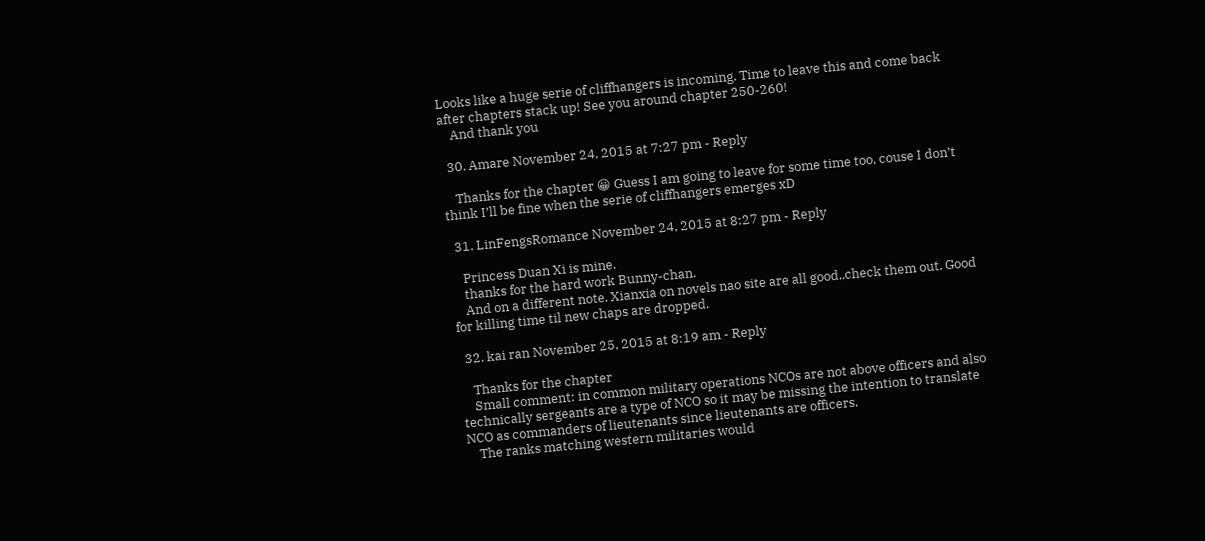Looks like a huge serie of cliffhangers is incoming. Time to leave this and come back after chapters stack up! See you around chapter 250-260!
    And thank you

  30. Amare November 24, 2015 at 7:27 pm - Reply

    Thanks for the chapter 😀 Guess I am going to leave for some time too, couse I don’t think I’ll be fine when the serie of cliffhangers emerges xD

  31. LinFengsRomance November 24, 2015 at 8:27 pm - Reply

    Princess Duan Xi is mine.
    thanks for the hard work Bunny-chan.
    And on a different note. Xianxia on novels nao site are all good..check them out. Good for killing time til new chaps are dropped.

  32. kai ran November 25, 2015 at 8:19 am - Reply

    Thanks for the chapter
    Small comment: in common military operations NCOs are not above officers and also technically sergeants are a type of NCO so it may be missing the intention to translate NCO as commanders of lieutenants since lieutenants are officers.
    The ranks matching western militaries would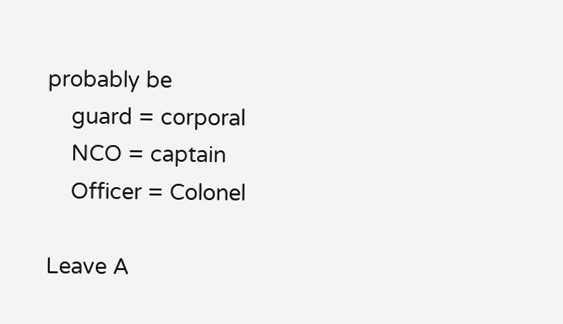probably be
    guard = corporal
    NCO = captain
    Officer = Colonel

Leave A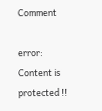Comment

error: Content is protected !!